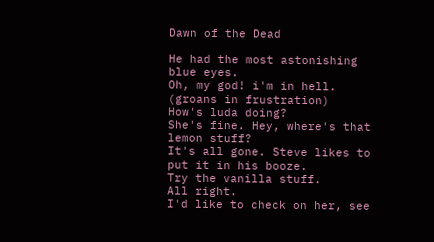Dawn of the Dead

He had the most astonishing blue eyes.
Oh, my god! i'm in hell.
(groans in frustration)
How's luda doing?
She's fine. Hey, where's that lemon stuff?
It's all gone. Steve likes to put it in his booze.
Try the vanilla stuff.
All right.
I'd like to check on her, see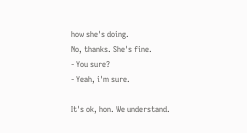how she's doing.
No, thanks. She's fine.
- You sure?
- Yeah, i'm sure.

It's ok, hon. We understand.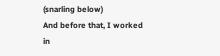(snarling below)
And before that, I worked in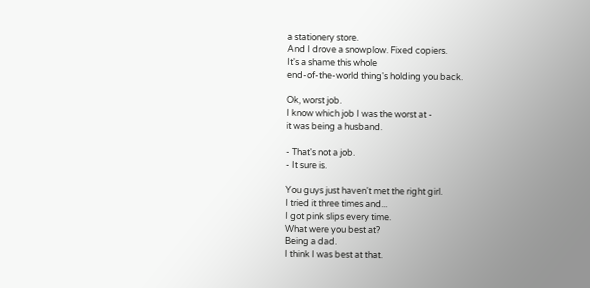a stationery store.
And I drove a snowplow. Fixed copiers.
It's a shame this whole
end-of-the-world thing's holding you back.

Ok, worst job.
I know which job I was the worst at -
it was being a husband.

- That's not a job.
- It sure is.

You guys just haven't met the right girl.
I tried it three times and...
I got pink slips every time.
What were you best at?
Being a dad.
I think I was best at that.